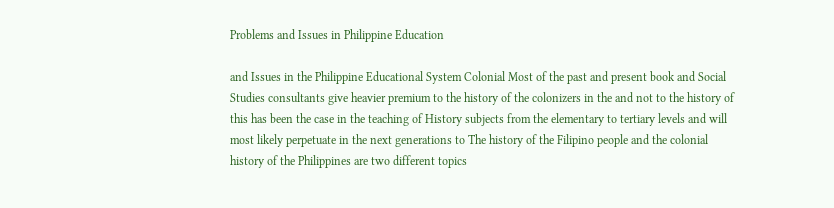Problems and Issues in Philippine Education

and Issues in the Philippine Educational System Colonial Most of the past and present book and Social Studies consultants give heavier premium to the history of the colonizers in the and not to the history of this has been the case in the teaching of History subjects from the elementary to tertiary levels and will most likely perpetuate in the next generations to The history of the Filipino people and the colonial history of the Philippines are two different topics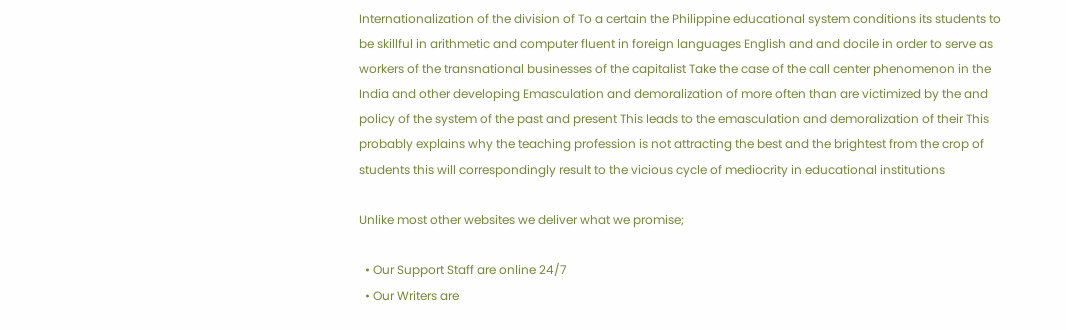Internationalization of the division of To a certain the Philippine educational system conditions its students to be skillful in arithmetic and computer fluent in foreign languages English and and docile in order to serve as workers of the transnational businesses of the capitalist Take the case of the call center phenomenon in the India and other developing Emasculation and demoralization of more often than are victimized by the and policy of the system of the past and present This leads to the emasculation and demoralization of their This probably explains why the teaching profession is not attracting the best and the brightest from the crop of students this will correspondingly result to the vicious cycle of mediocrity in educational institutions

Unlike most other websites we deliver what we promise;

  • Our Support Staff are online 24/7
  • Our Writers are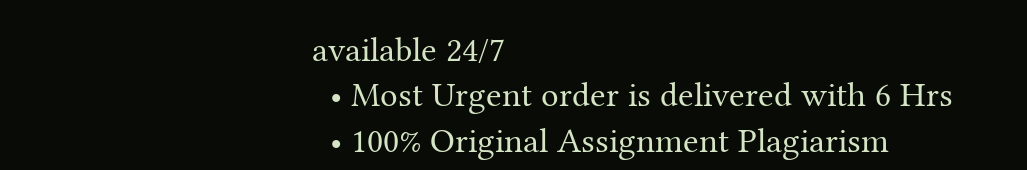available 24/7
  • Most Urgent order is delivered with 6 Hrs
  • 100% Original Assignment Plagiarism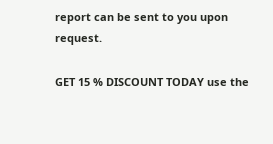report can be sent to you upon request.

GET 15 % DISCOUNT TODAY use the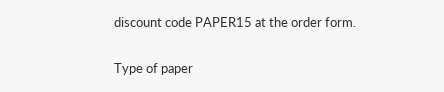discount code PAPER15 at the order form.

Type of paper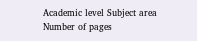Academic level Subject area
Number of pages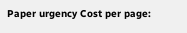Paper urgency Cost per page: